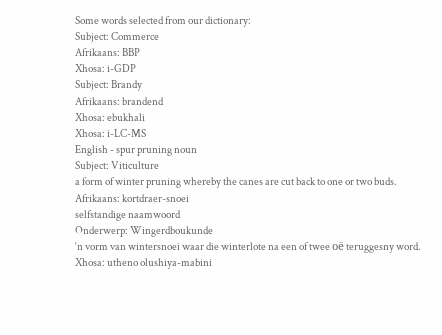Some words selected from our dictionary:
Subject: Commerce
Afrikaans: BBP
Xhosa: i-GDP
Subject: Brandy
Afrikaans: brandend
Xhosa: ebukhali
Xhosa: i-LC-MS
English - spur pruning noun
Subject: Viticulture
a form of winter pruning whereby the canes are cut back to one or two buds.
Afrikaans: kortdraer-snoei
selfstandige naamwoord
Onderwerp: Wingerdboukunde
‘n vorm van wintersnoei waar die winterlote na een of twee oë teruggesny word.
Xhosa: utheno olushiya-mabini